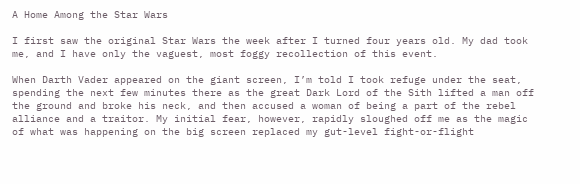A Home Among the Star Wars

I first saw the original Star Wars the week after I turned four years old. My dad took me, and I have only the vaguest, most foggy recollection of this event.

When Darth Vader appeared on the giant screen, I’m told I took refuge under the seat, spending the next few minutes there as the great Dark Lord of the Sith lifted a man off the ground and broke his neck, and then accused a woman of being a part of the rebel alliance and a traitor. My initial fear, however, rapidly sloughed off me as the magic of what was happening on the big screen replaced my gut-level fight-or-flight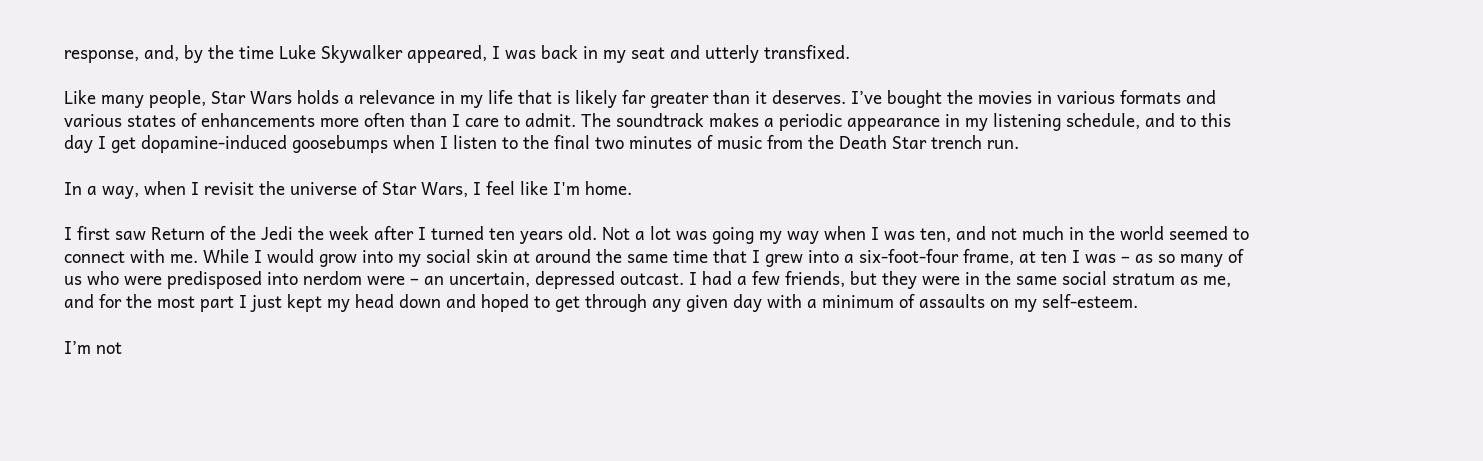response, and, by the time Luke Skywalker appeared, I was back in my seat and utterly transfixed.

Like many people, Star Wars holds a relevance in my life that is likely far greater than it deserves. I’ve bought the movies in various formats and various states of enhancements more often than I care to admit. The soundtrack makes a periodic appearance in my listening schedule, and to this day I get dopamine-induced goosebumps when I listen to the final two minutes of music from the Death Star trench run.

In a way, when I revisit the universe of Star Wars, I feel like I'm home.

I first saw Return of the Jedi the week after I turned ten years old. Not a lot was going my way when I was ten, and not much in the world seemed to connect with me. While I would grow into my social skin at around the same time that I grew into a six-foot-four frame, at ten I was – as so many of us who were predisposed into nerdom were – an uncertain, depressed outcast. I had a few friends, but they were in the same social stratum as me, and for the most part I just kept my head down and hoped to get through any given day with a minimum of assaults on my self-esteem.

I’m not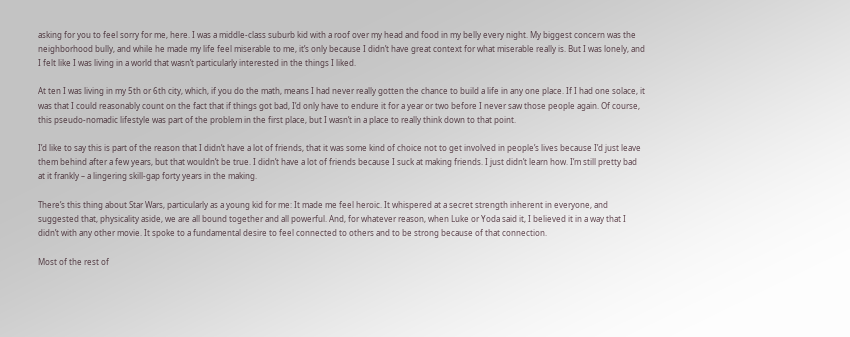asking for you to feel sorry for me, here. I was a middle-class suburb kid with a roof over my head and food in my belly every night. My biggest concern was the neighborhood bully, and while he made my life feel miserable to me, it’s only because I didn’t have great context for what miserable really is. But I was lonely, and I felt like I was living in a world that wasn’t particularly interested in the things I liked.

At ten I was living in my 5th or 6th city, which, if you do the math, means I had never really gotten the chance to build a life in any one place. If I had one solace, it was that I could reasonably count on the fact that if things got bad, I’d only have to endure it for a year or two before I never saw those people again. Of course, this pseudo-nomadic lifestyle was part of the problem in the first place, but I wasn’t in a place to really think down to that point.

I’d like to say this is part of the reason that I didn’t have a lot of friends, that it was some kind of choice not to get involved in people’s lives because I’d just leave them behind after a few years, but that wouldn’t be true. I didn’t have a lot of friends because I suck at making friends. I just didn’t learn how. I’m still pretty bad at it frankly – a lingering skill-gap forty years in the making.

There’s this thing about Star Wars, particularly as a young kid for me: It made me feel heroic. It whispered at a secret strength inherent in everyone, and suggested that, physicality aside, we are all bound together and all powerful. And, for whatever reason, when Luke or Yoda said it, I believed it in a way that I didn’t with any other movie. It spoke to a fundamental desire to feel connected to others and to be strong because of that connection.

Most of the rest of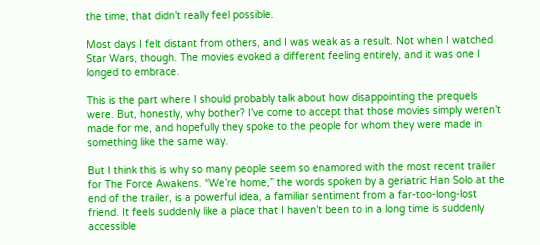the time, that didn’t really feel possible.

Most days I felt distant from others, and I was weak as a result. Not when I watched Star Wars, though. The movies evoked a different feeling entirely, and it was one I longed to embrace.

This is the part where I should probably talk about how disappointing the prequels were. But, honestly, why bother? I’ve come to accept that those movies simply weren’t made for me, and hopefully they spoke to the people for whom they were made in something like the same way.

But I think this is why so many people seem so enamored with the most recent trailer for The Force Awakens. “We’re home,” the words spoken by a geriatric Han Solo at the end of the trailer, is a powerful idea, a familiar sentiment from a far-too-long-lost friend. It feels suddenly like a place that I haven’t been to in a long time is suddenly accessible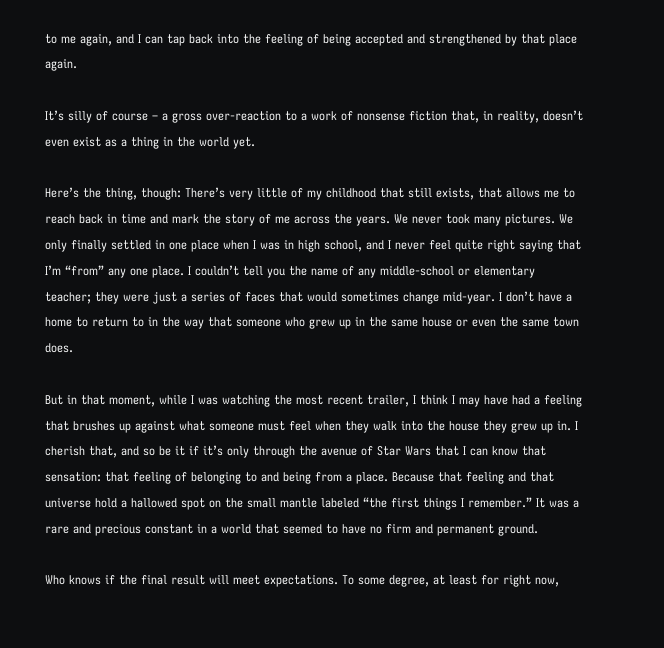to me again, and I can tap back into the feeling of being accepted and strengthened by that place again.

It’s silly of course – a gross over-reaction to a work of nonsense fiction that, in reality, doesn’t even exist as a thing in the world yet.

Here’s the thing, though: There’s very little of my childhood that still exists, that allows me to reach back in time and mark the story of me across the years. We never took many pictures. We only finally settled in one place when I was in high school, and I never feel quite right saying that I’m “from” any one place. I couldn’t tell you the name of any middle-school or elementary teacher; they were just a series of faces that would sometimes change mid-year. I don’t have a home to return to in the way that someone who grew up in the same house or even the same town does.

But in that moment, while I was watching the most recent trailer, I think I may have had a feeling that brushes up against what someone must feel when they walk into the house they grew up in. I cherish that, and so be it if it’s only through the avenue of Star Wars that I can know that sensation: that feeling of belonging to and being from a place. Because that feeling and that universe hold a hallowed spot on the small mantle labeled “the first things I remember.” It was a rare and precious constant in a world that seemed to have no firm and permanent ground.

Who knows if the final result will meet expectations. To some degree, at least for right now,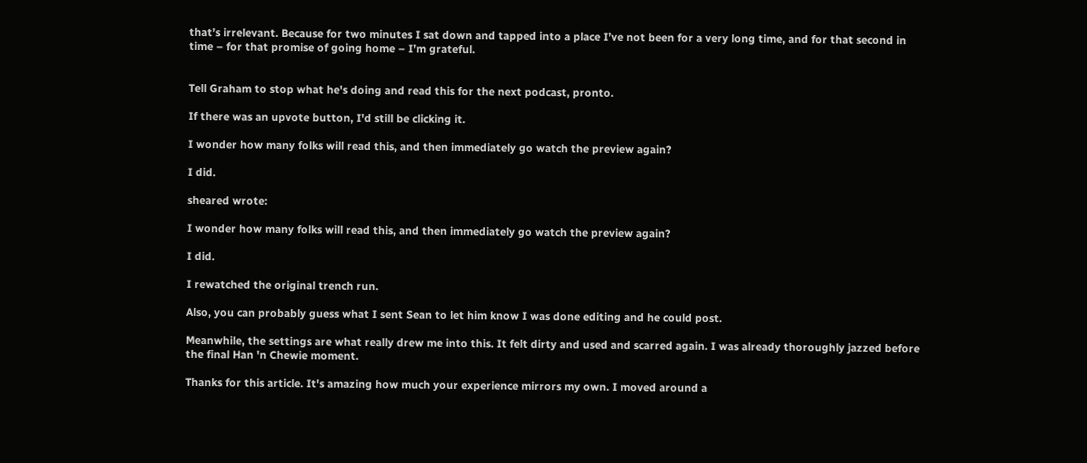that’s irrelevant. Because for two minutes I sat down and tapped into a place I’ve not been for a very long time, and for that second in time – for that promise of going home – I’m grateful.


Tell Graham to stop what he's doing and read this for the next podcast, pronto.

If there was an upvote button, I'd still be clicking it.

I wonder how many folks will read this, and then immediately go watch the preview again?

I did.

sheared wrote:

I wonder how many folks will read this, and then immediately go watch the preview again?

I did.

I rewatched the original trench run.

Also, you can probably guess what I sent Sean to let him know I was done editing and he could post.

Meanwhile, the settings are what really drew me into this. It felt dirty and used and scarred again. I was already thoroughly jazzed before the final Han 'n Chewie moment.

Thanks for this article. It's amazing how much your experience mirrors my own. I moved around a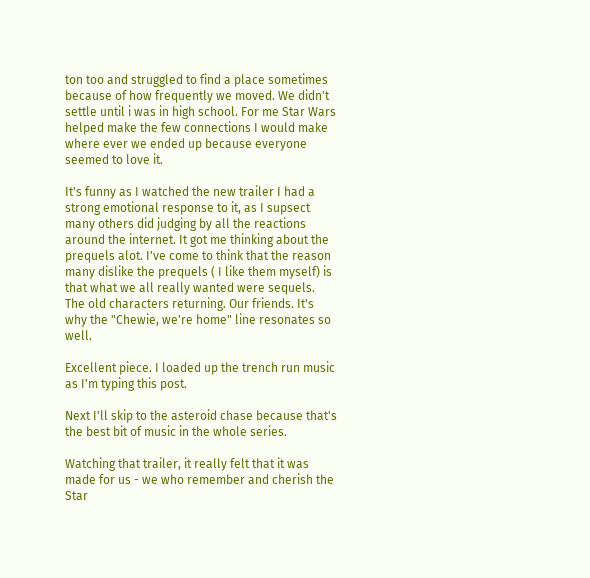ton too and struggled to find a place sometimes because of how frequently we moved. We didn't settle until i was in high school. For me Star Wars helped make the few connections I would make where ever we ended up because everyone seemed to love it.

It's funny as I watched the new trailer I had a strong emotional response to it, as I supsect many others did judging by all the reactions around the internet. It got me thinking about the prequels alot. I've come to think that the reason many dislike the prequels ( I like them myself) is that what we all really wanted were sequels. The old characters returning. Our friends. It's why the "Chewie, we're home" line resonates so well.

Excellent piece. I loaded up the trench run music as I'm typing this post.

Next I'll skip to the asteroid chase because that's the best bit of music in the whole series.

Watching that trailer, it really felt that it was made for us - we who remember and cherish the Star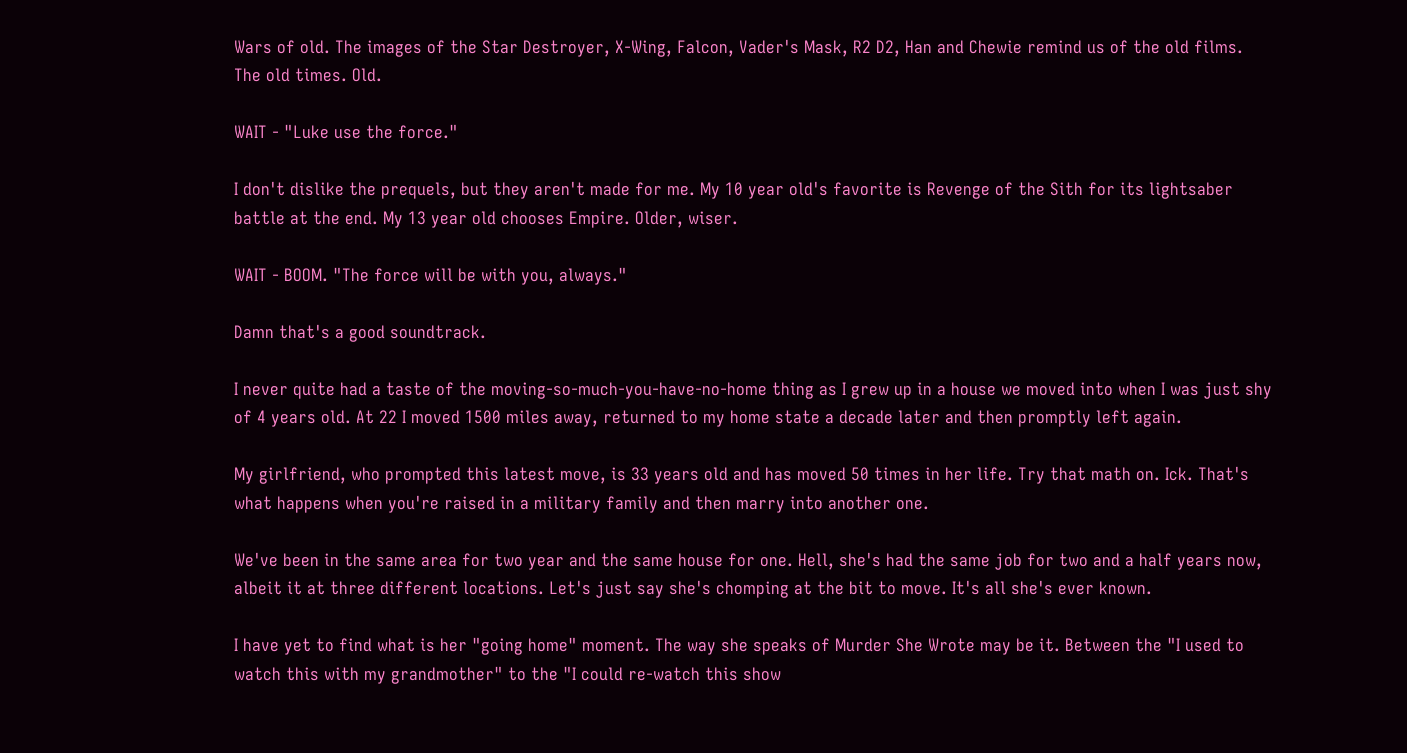Wars of old. The images of the Star Destroyer, X-Wing, Falcon, Vader's Mask, R2 D2, Han and Chewie remind us of the old films. The old times. Old.

WAIT - "Luke use the force."

I don't dislike the prequels, but they aren't made for me. My 10 year old's favorite is Revenge of the Sith for its lightsaber battle at the end. My 13 year old chooses Empire. Older, wiser.

WAIT - BOOM. "The force will be with you, always."

Damn that's a good soundtrack.

I never quite had a taste of the moving-so-much-you-have-no-home thing as I grew up in a house we moved into when I was just shy of 4 years old. At 22 I moved 1500 miles away, returned to my home state a decade later and then promptly left again.

My girlfriend, who prompted this latest move, is 33 years old and has moved 50 times in her life. Try that math on. Ick. That's what happens when you're raised in a military family and then marry into another one.

We've been in the same area for two year and the same house for one. Hell, she's had the same job for two and a half years now, albeit it at three different locations. Let's just say she's chomping at the bit to move. It's all she's ever known.

I have yet to find what is her "going home" moment. The way she speaks of Murder She Wrote may be it. Between the "I used to watch this with my grandmother" to the "I could re-watch this show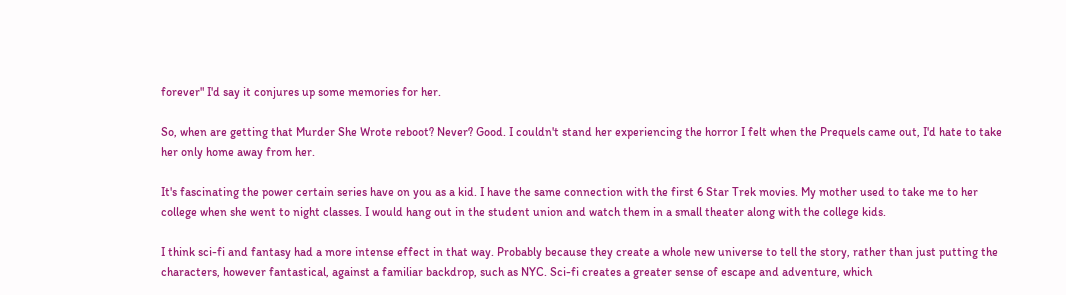forever" I'd say it conjures up some memories for her.

So, when are getting that Murder She Wrote reboot? Never? Good. I couldn't stand her experiencing the horror I felt when the Prequels came out, I'd hate to take her only home away from her.

It's fascinating the power certain series have on you as a kid. I have the same connection with the first 6 Star Trek movies. My mother used to take me to her college when she went to night classes. I would hang out in the student union and watch them in a small theater along with the college kids.

I think sci-fi and fantasy had a more intense effect in that way. Probably because they create a whole new universe to tell the story, rather than just putting the characters, however fantastical, against a familiar backdrop, such as NYC. Sci-fi creates a greater sense of escape and adventure, which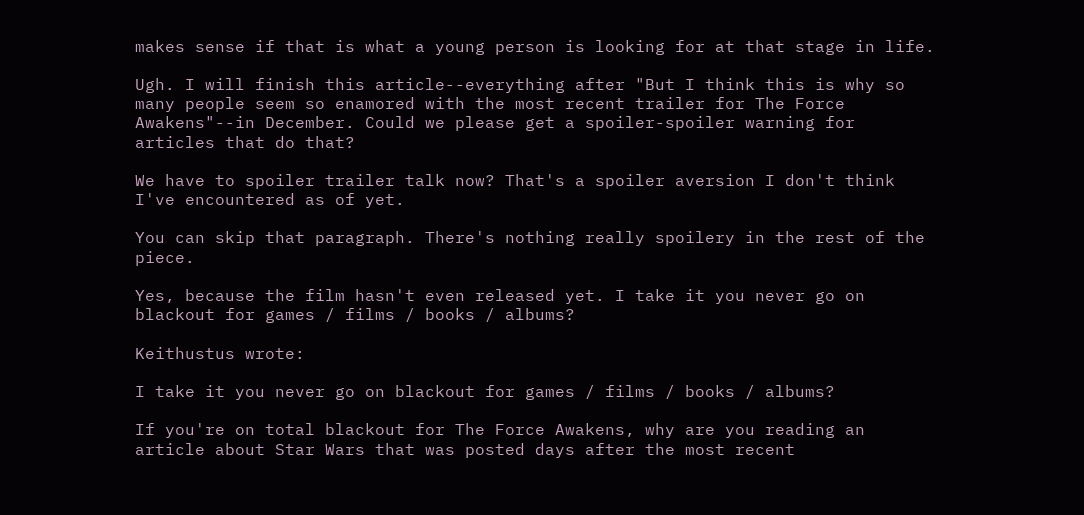makes sense if that is what a young person is looking for at that stage in life.

Ugh. I will finish this article--everything after "But I think this is why so many people seem so enamored with the most recent trailer for The Force Awakens"--in December. Could we please get a spoiler-spoiler warning for articles that do that?

We have to spoiler trailer talk now? That's a spoiler aversion I don't think I've encountered as of yet.

You can skip that paragraph. There's nothing really spoilery in the rest of the piece.

Yes, because the film hasn't even released yet. I take it you never go on blackout for games / films / books / albums?

Keithustus wrote:

I take it you never go on blackout for games / films / books / albums?

If you're on total blackout for The Force Awakens, why are you reading an article about Star Wars that was posted days after the most recent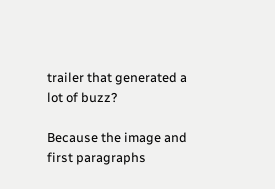trailer that generated a lot of buzz?

Because the image and first paragraphs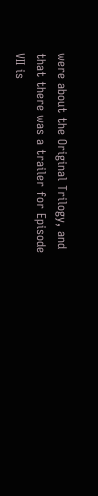were about the Original Trilogy, and that there was a trailer for Episode VII is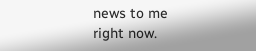news to me right now.